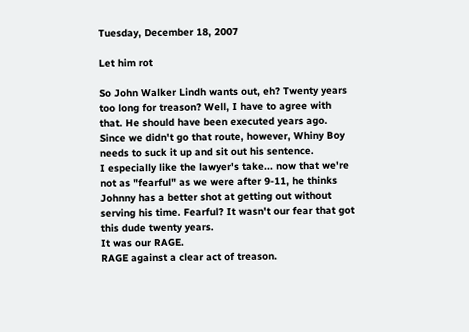Tuesday, December 18, 2007

Let him rot

So John Walker Lindh wants out, eh? Twenty years too long for treason? Well, I have to agree with that. He should have been executed years ago.
Since we didn't go that route, however, Whiny Boy needs to suck it up and sit out his sentence.
I especially like the lawyer's take... now that we're not as "fearful" as we were after 9-11, he thinks Johnny has a better shot at getting out without serving his time. Fearful? It wasn't our fear that got this dude twenty years.
It was our RAGE.
RAGE against a clear act of treason.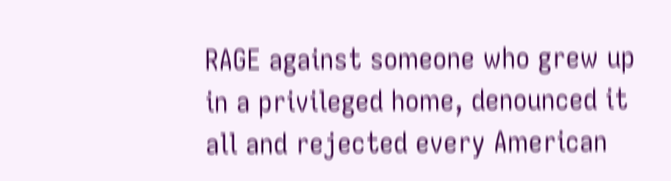RAGE against someone who grew up in a privileged home, denounced it all and rejected every American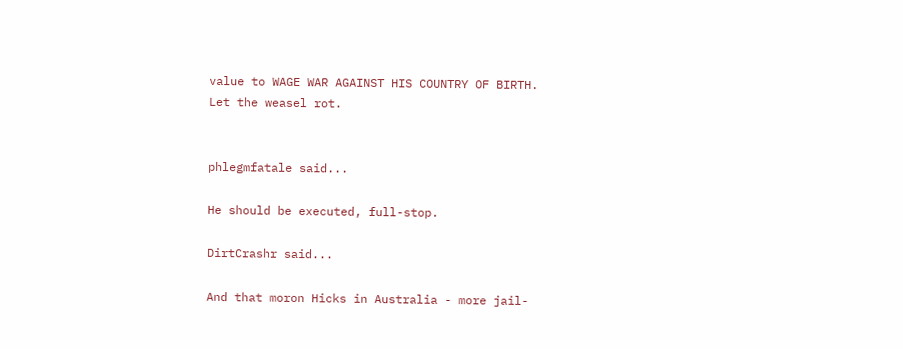value to WAGE WAR AGAINST HIS COUNTRY OF BIRTH.
Let the weasel rot.


phlegmfatale said...

He should be executed, full-stop.

DirtCrashr said...

And that moron Hicks in Australia - more jail-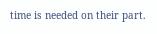time is needed on their part.